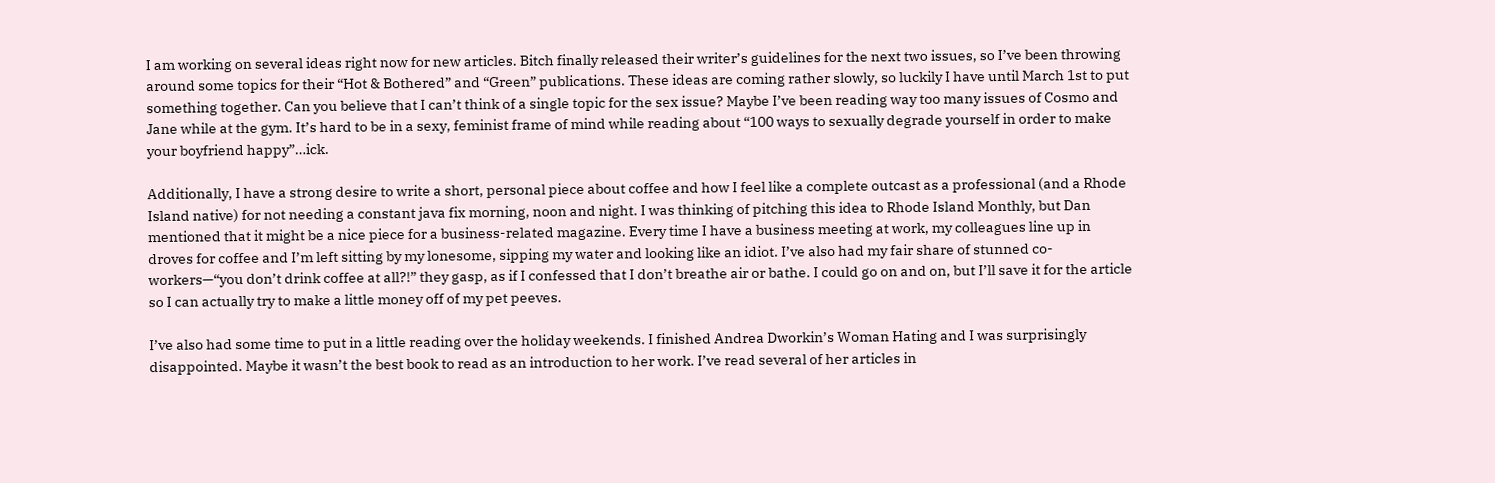I am working on several ideas right now for new articles. Bitch finally released their writer’s guidelines for the next two issues, so I’ve been throwing around some topics for their “Hot & Bothered” and “Green” publications. These ideas are coming rather slowly, so luckily I have until March 1st to put something together. Can you believe that I can’t think of a single topic for the sex issue? Maybe I’ve been reading way too many issues of Cosmo and Jane while at the gym. It’s hard to be in a sexy, feminist frame of mind while reading about “100 ways to sexually degrade yourself in order to make your boyfriend happy”…ick.

Additionally, I have a strong desire to write a short, personal piece about coffee and how I feel like a complete outcast as a professional (and a Rhode Island native) for not needing a constant java fix morning, noon and night. I was thinking of pitching this idea to Rhode Island Monthly, but Dan mentioned that it might be a nice piece for a business-related magazine. Every time I have a business meeting at work, my colleagues line up in droves for coffee and I’m left sitting by my lonesome, sipping my water and looking like an idiot. I’ve also had my fair share of stunned co-workers—“you don’t drink coffee at all?!” they gasp, as if I confessed that I don’t breathe air or bathe. I could go on and on, but I’ll save it for the article so I can actually try to make a little money off of my pet peeves.

I’ve also had some time to put in a little reading over the holiday weekends. I finished Andrea Dworkin’s Woman Hating and I was surprisingly disappointed. Maybe it wasn’t the best book to read as an introduction to her work. I’ve read several of her articles in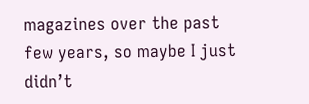magazines over the past few years, so maybe I just didn’t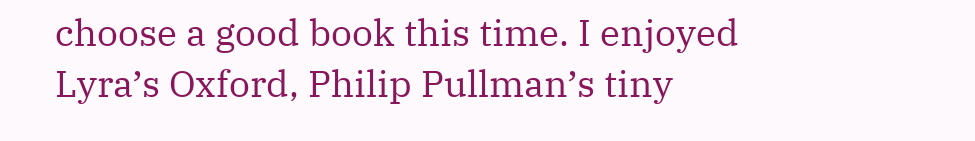choose a good book this time. I enjoyed Lyra’s Oxford, Philip Pullman’s tiny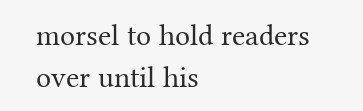morsel to hold readers over until his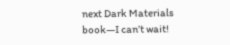next Dark Materials book—I can’t wait!